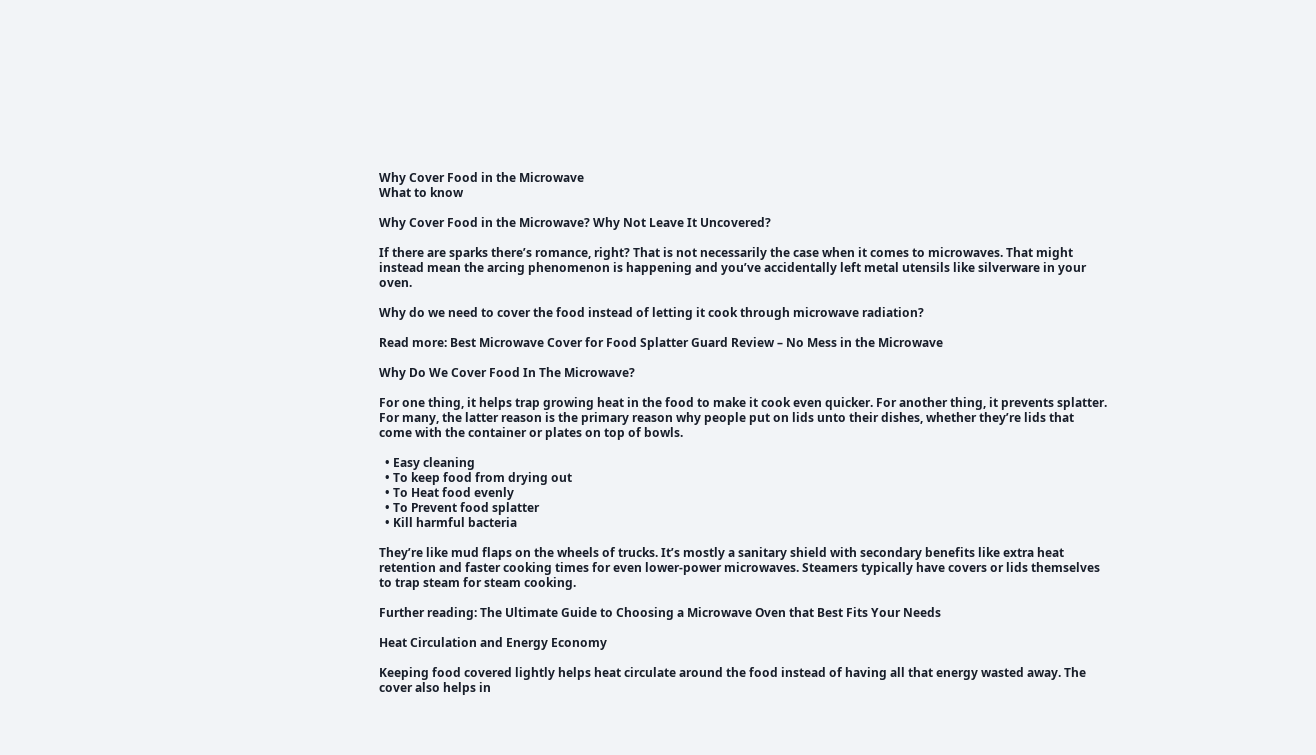Why Cover Food in the Microwave
What to know

Why Cover Food in the Microwave? Why Not Leave It Uncovered?

If there are sparks there’s romance, right? That is not necessarily the case when it comes to microwaves. That might instead mean the arcing phenomenon is happening and you’ve accidentally left metal utensils like silverware in your oven.

Why do we need to cover the food instead of letting it cook through microwave radiation?

Read more: Best Microwave Cover for Food Splatter Guard Review – No Mess in the Microwave

Why Do We Cover Food In The Microwave?

For one thing, it helps trap growing heat in the food to make it cook even quicker. For another thing, it prevents splatter. For many, the latter reason is the primary reason why people put on lids unto their dishes, whether they’re lids that come with the container or plates on top of bowls.

  • Easy cleaning
  • To keep food from drying out
  • To Heat food evenly
  • To Prevent food splatter
  • Kill harmful bacteria

They’re like mud flaps on the wheels of trucks. It’s mostly a sanitary shield with secondary benefits like extra heat retention and faster cooking times for even lower-power microwaves. Steamers typically have covers or lids themselves to trap steam for steam cooking.

Further reading: The Ultimate Guide to Choosing a Microwave Oven that Best Fits Your Needs

Heat Circulation and Energy Economy

Keeping food covered lightly helps heat circulate around the food instead of having all that energy wasted away. The cover also helps in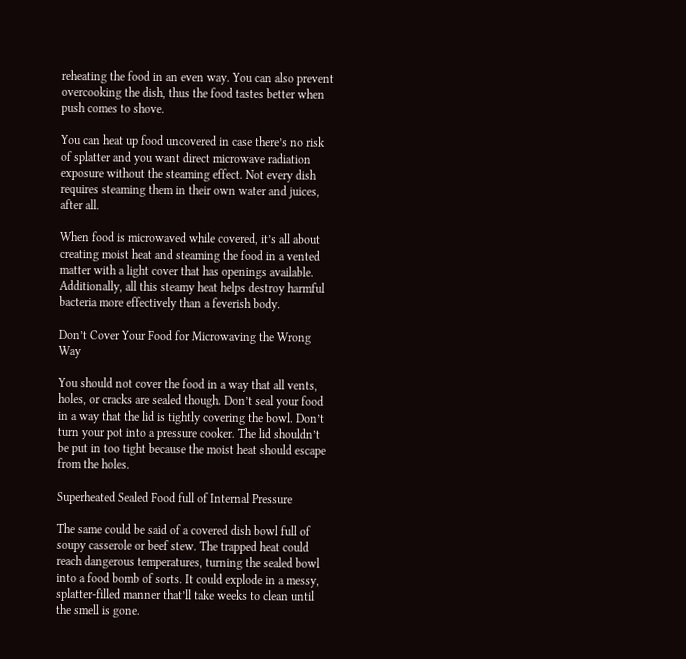reheating the food in an even way. You can also prevent overcooking the dish, thus the food tastes better when push comes to shove.

You can heat up food uncovered in case there’s no risk of splatter and you want direct microwave radiation exposure without the steaming effect. Not every dish requires steaming them in their own water and juices, after all.

When food is microwaved while covered, it’s all about creating moist heat and steaming the food in a vented matter with a light cover that has openings available. Additionally, all this steamy heat helps destroy harmful bacteria more effectively than a feverish body.

Don’t Cover Your Food for Microwaving the Wrong Way

You should not cover the food in a way that all vents, holes, or cracks are sealed though. Don’t seal your food in a way that the lid is tightly covering the bowl. Don’t turn your pot into a pressure cooker. The lid shouldn’t be put in too tight because the moist heat should escape from the holes.

Superheated Sealed Food full of Internal Pressure

The same could be said of a covered dish bowl full of soupy casserole or beef stew. The trapped heat could reach dangerous temperatures, turning the sealed bowl into a food bomb of sorts. It could explode in a messy, splatter-filled manner that’ll take weeks to clean until the smell is gone.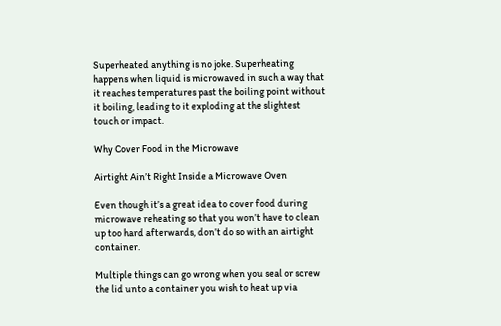Superheated anything is no joke. Superheating happens when liquid is microwaved in such a way that it reaches temperatures past the boiling point without it boiling, leading to it exploding at the slightest touch or impact.

Why Cover Food in the Microwave

Airtight Ain’t Right Inside a Microwave Oven

Even though it’s a great idea to cover food during microwave reheating so that you won’t have to clean up too hard afterwards, don’t do so with an airtight container.

Multiple things can go wrong when you seal or screw the lid unto a container you wish to heat up via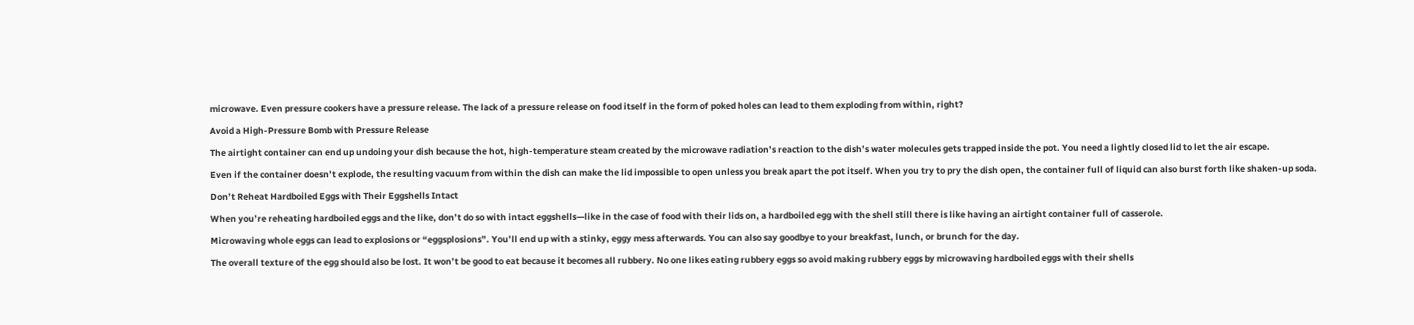microwave. Even pressure cookers have a pressure release. The lack of a pressure release on food itself in the form of poked holes can lead to them exploding from within, right?

Avoid a High-Pressure Bomb with Pressure Release

The airtight container can end up undoing your dish because the hot, high-temperature steam created by the microwave radiation’s reaction to the dish’s water molecules gets trapped inside the pot. You need a lightly closed lid to let the air escape.

Even if the container doesn’t explode, the resulting vacuum from within the dish can make the lid impossible to open unless you break apart the pot itself. When you try to pry the dish open, the container full of liquid can also burst forth like shaken-up soda.

Don’t Reheat Hardboiled Eggs with Their Eggshells Intact

When you’re reheating hardboiled eggs and the like, don’t do so with intact eggshells—like in the case of food with their lids on, a hardboiled egg with the shell still there is like having an airtight container full of casserole.

Microwaving whole eggs can lead to explosions or “eggsplosions”. You’ll end up with a stinky, eggy mess afterwards. You can also say goodbye to your breakfast, lunch, or brunch for the day.

The overall texture of the egg should also be lost. It won’t be good to eat because it becomes all rubbery. No one likes eating rubbery eggs so avoid making rubbery eggs by microwaving hardboiled eggs with their shells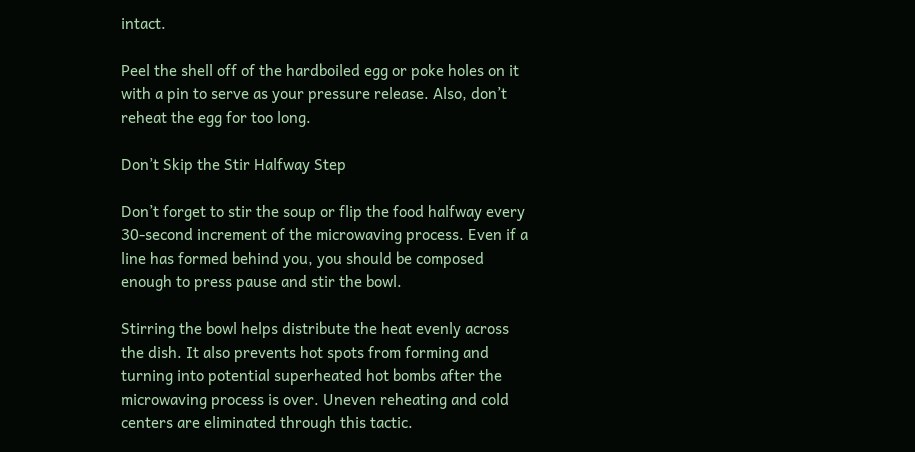intact.

Peel the shell off of the hardboiled egg or poke holes on it with a pin to serve as your pressure release. Also, don’t reheat the egg for too long.

Don’t Skip the Stir Halfway Step

Don’t forget to stir the soup or flip the food halfway every 30-second increment of the microwaving process. Even if a line has formed behind you, you should be composed enough to press pause and stir the bowl.

Stirring the bowl helps distribute the heat evenly across the dish. It also prevents hot spots from forming and turning into potential superheated hot bombs after the microwaving process is over. Uneven reheating and cold centers are eliminated through this tactic.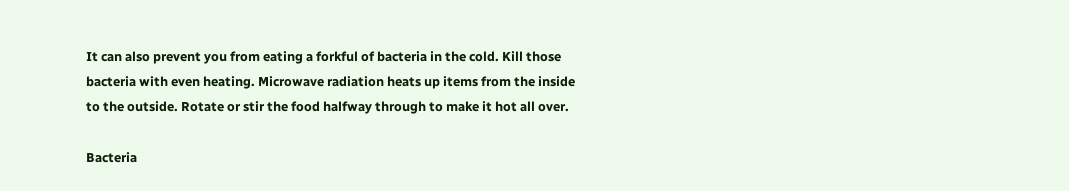It can also prevent you from eating a forkful of bacteria in the cold. Kill those bacteria with even heating. Microwave radiation heats up items from the inside to the outside. Rotate or stir the food halfway through to make it hot all over.

Bacteria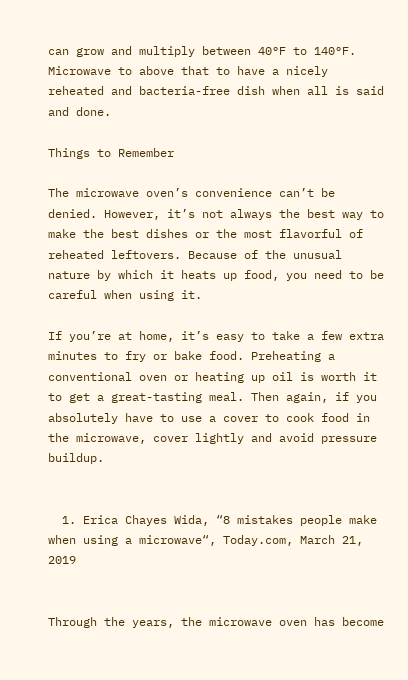can grow and multiply between 40°F to 140°F.  Microwave to above that to have a nicely reheated and bacteria-free dish when all is said and done.

Things to Remember

The microwave oven’s convenience can’t be denied. However, it’s not always the best way to make the best dishes or the most flavorful of reheated leftovers. Because of the unusual nature by which it heats up food, you need to be careful when using it.

If you’re at home, it’s easy to take a few extra minutes to fry or bake food. Preheating a conventional oven or heating up oil is worth it to get a great-tasting meal. Then again, if you absolutely have to use a cover to cook food in the microwave, cover lightly and avoid pressure buildup.


  1. Erica Chayes Wida, “8 mistakes people make when using a microwave“, Today.com, March 21, 2019


Through the years, the microwave oven has become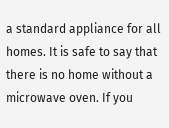a standard appliance for all homes. It is safe to say that there is no home without a microwave oven. If you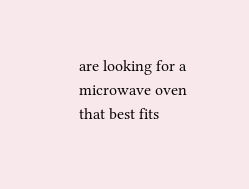are looking for a microwave oven that best fits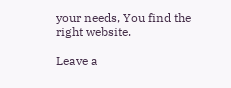your needs, You find the right website.

Leave a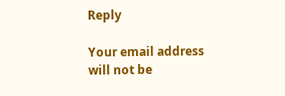Reply

Your email address will not be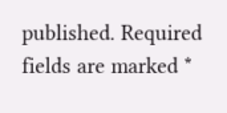published. Required fields are marked *